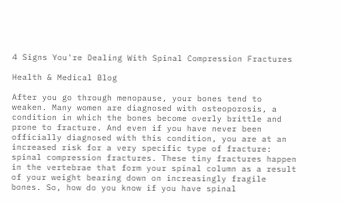4 Signs You're Dealing With Spinal Compression Fractures

Health & Medical Blog

After you go through menopause, your bones tend to weaken. Many women are diagnosed with osteoporosis, a condition in which the bones become overly brittle and prone to fracture. And even if you have never been officially diagnosed with this condition, you are at an increased risk for a very specific type of fracture: spinal compression fractures. These tiny fractures happen in the vertebrae that form your spinal column as a result of your weight bearing down on increasingly fragile bones. So, how do you know if you have spinal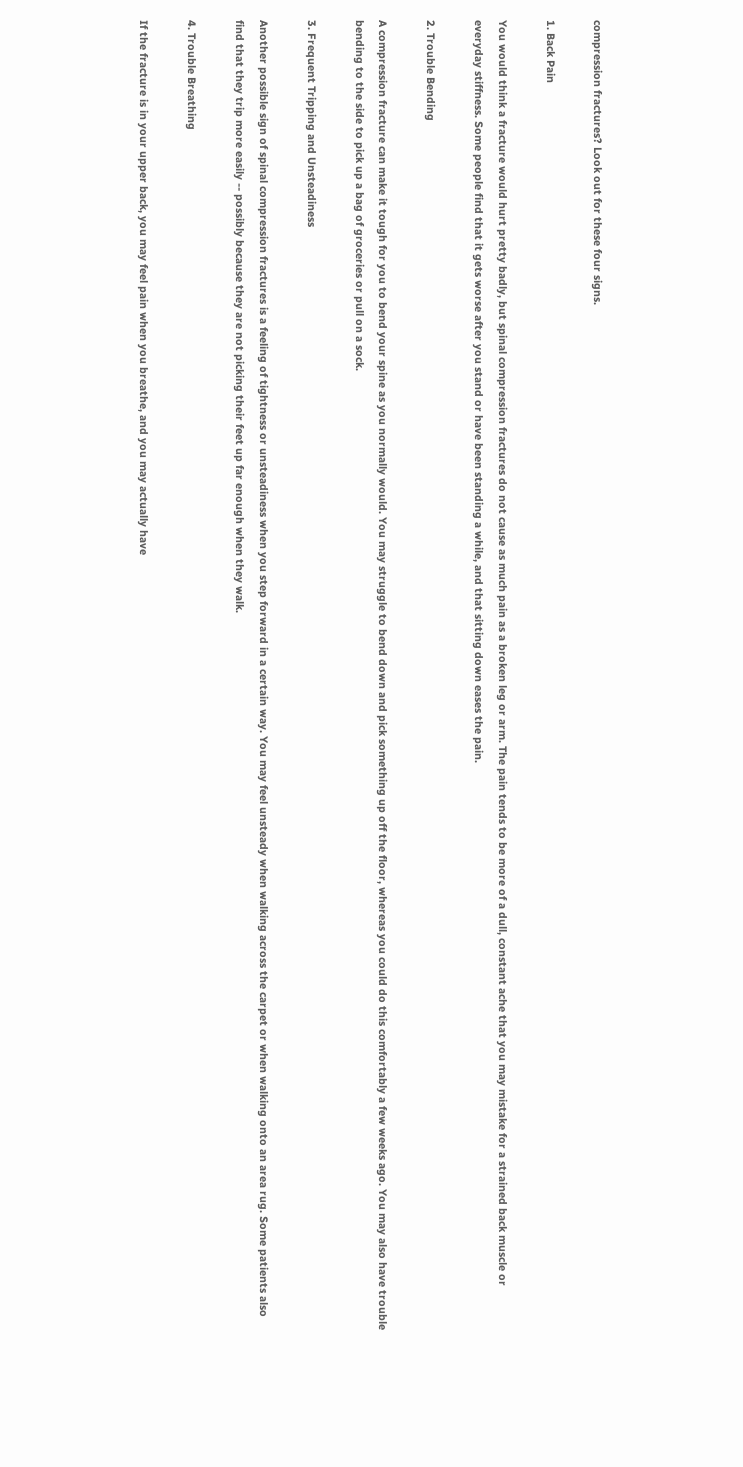compression fractures? Look out for these four signs.

1. Back Pain

You would think a fracture would hurt pretty badly, but spinal compression fractures do not cause as much pain as a broken leg or arm. The pain tends to be more of a dull, constant ache that you may mistake for a strained back muscle or everyday stiffness. Some people find that it gets worse after you stand or have been standing a while, and that sitting down eases the pain.

2. Trouble Bending

A compression fracture can make it tough for you to bend your spine as you normally would. You may struggle to bend down and pick something up off the floor, whereas you could do this comfortably a few weeks ago. You may also have trouble bending to the side to pick up a bag of groceries or pull on a sock.

3. Frequent Tripping and Unsteadiness

Another possible sign of spinal compression fractures is a feeling of tightness or unsteadiness when you step forward in a certain way. You may feel unsteady when walking across the carpet or when walking onto an area rug. Some patients also find that they trip more easily -- possibly because they are not picking their feet up far enough when they walk.

4. Trouble Breathing

If the fracture is in your upper back, you may feel pain when you breathe, and you may actually have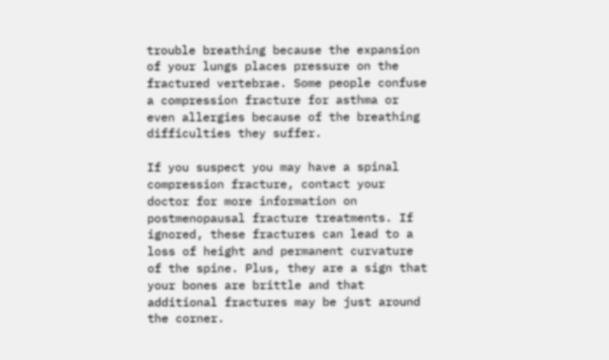trouble breathing because the expansion of your lungs places pressure on the fractured vertebrae. Some people confuse a compression fracture for asthma or even allergies because of the breathing difficulties they suffer.

If you suspect you may have a spinal compression fracture, contact your doctor for more information on postmenopausal fracture treatments. If ignored, these fractures can lead to a loss of height and permanent curvature of the spine. Plus, they are a sign that your bones are brittle and that additional fractures may be just around the corner.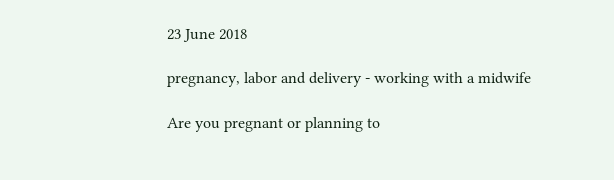23 June 2018

pregnancy, labor and delivery - working with a midwife

Are you pregnant or planning to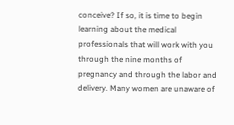conceive? If so, it is time to begin learning about the medical professionals that will work with you through the nine months of pregnancy and through the labor and delivery. Many women are unaware of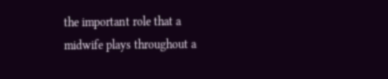the important role that a midwife plays throughout a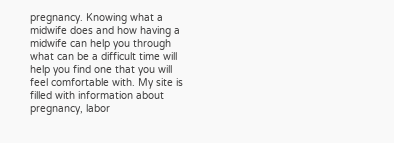pregnancy. Knowing what a midwife does and how having a midwife can help you through what can be a difficult time will help you find one that you will feel comfortable with. My site is filled with information about pregnancy, labor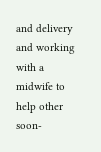and delivery and working with a midwife to help other soon-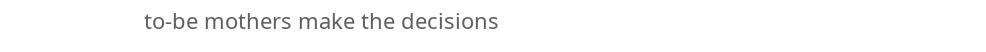to-be mothers make the decisions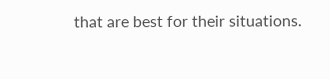that are best for their situations.